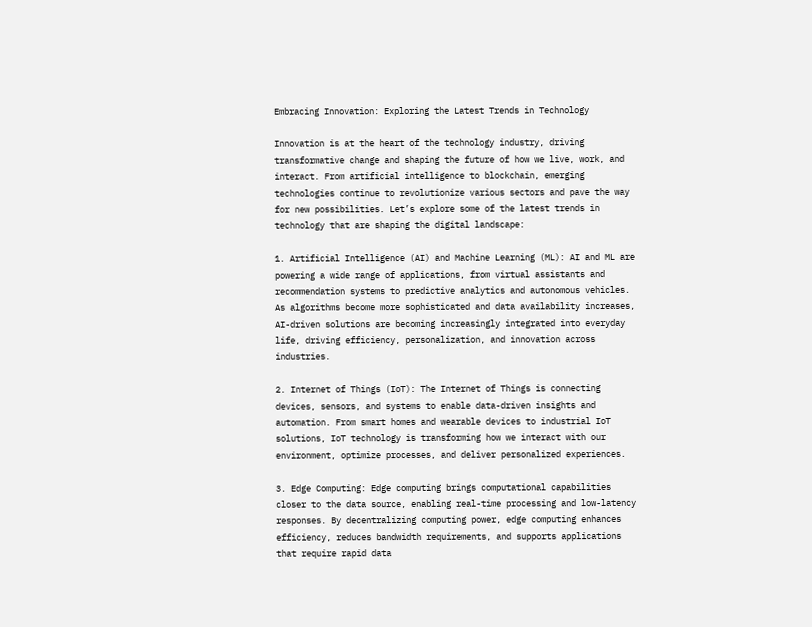Embracing Innovation: Exploring the Latest Trends in Technology

Innovation is at the heart of the technology industry, driving transformative change and shaping the future of how we live, work, and interact. From artificial intelligence to blockchain, emerging technologies continue to revolutionize various sectors and pave the way for new possibilities. Let’s explore some of the latest trends in technology that are shaping the digital landscape:

1. Artificial Intelligence (AI) and Machine Learning (ML): AI and ML are powering a wide range of applications, from virtual assistants and recommendation systems to predictive analytics and autonomous vehicles. As algorithms become more sophisticated and data availability increases, AI-driven solutions are becoming increasingly integrated into everyday life, driving efficiency, personalization, and innovation across industries.

2. Internet of Things (IoT): The Internet of Things is connecting devices, sensors, and systems to enable data-driven insights and automation. From smart homes and wearable devices to industrial IoT solutions, IoT technology is transforming how we interact with our environment, optimize processes, and deliver personalized experiences.

3. Edge Computing: Edge computing brings computational capabilities closer to the data source, enabling real-time processing and low-latency responses. By decentralizing computing power, edge computing enhances efficiency, reduces bandwidth requirements, and supports applications that require rapid data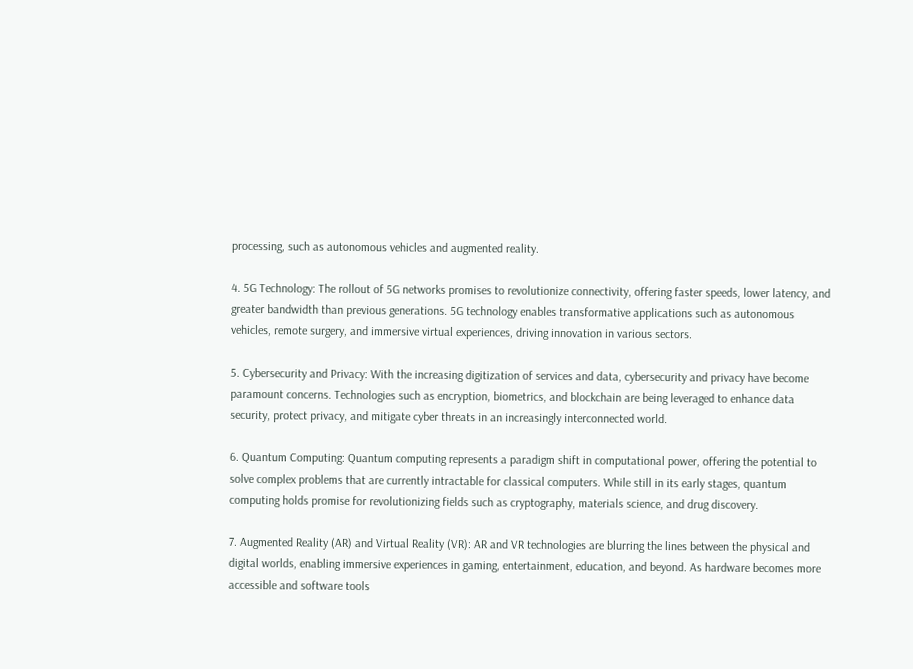processing, such as autonomous vehicles and augmented reality.

4. 5G Technology: The rollout of 5G networks promises to revolutionize connectivity, offering faster speeds, lower latency, and greater bandwidth than previous generations. 5G technology enables transformative applications such as autonomous vehicles, remote surgery, and immersive virtual experiences, driving innovation in various sectors.

5. Cybersecurity and Privacy: With the increasing digitization of services and data, cybersecurity and privacy have become paramount concerns. Technologies such as encryption, biometrics, and blockchain are being leveraged to enhance data security, protect privacy, and mitigate cyber threats in an increasingly interconnected world.

6. Quantum Computing: Quantum computing represents a paradigm shift in computational power, offering the potential to solve complex problems that are currently intractable for classical computers. While still in its early stages, quantum computing holds promise for revolutionizing fields such as cryptography, materials science, and drug discovery.

7. Augmented Reality (AR) and Virtual Reality (VR): AR and VR technologies are blurring the lines between the physical and digital worlds, enabling immersive experiences in gaming, entertainment, education, and beyond. As hardware becomes more accessible and software tools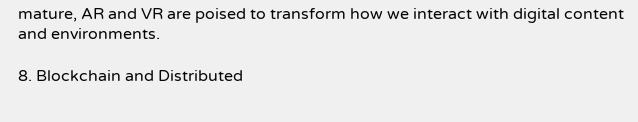mature, AR and VR are poised to transform how we interact with digital content and environments.

8. Blockchain and Distributed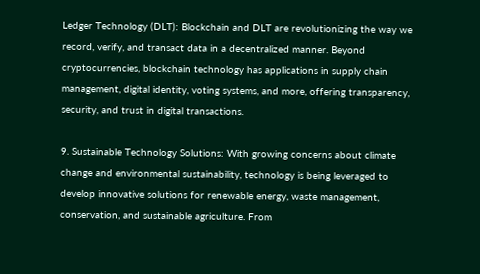Ledger Technology (DLT): Blockchain and DLT are revolutionizing the way we record, verify, and transact data in a decentralized manner. Beyond cryptocurrencies, blockchain technology has applications in supply chain management, digital identity, voting systems, and more, offering transparency, security, and trust in digital transactions.

9. Sustainable Technology Solutions: With growing concerns about climate change and environmental sustainability, technology is being leveraged to develop innovative solutions for renewable energy, waste management, conservation, and sustainable agriculture. From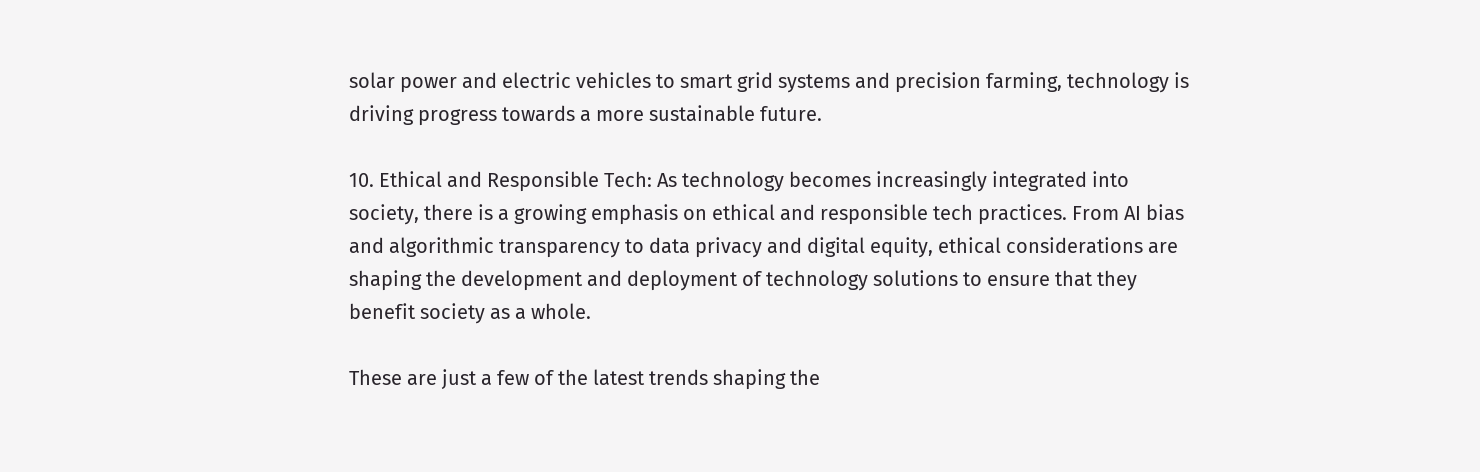solar power and electric vehicles to smart grid systems and precision farming, technology is driving progress towards a more sustainable future.

10. Ethical and Responsible Tech: As technology becomes increasingly integrated into society, there is a growing emphasis on ethical and responsible tech practices. From AI bias and algorithmic transparency to data privacy and digital equity, ethical considerations are shaping the development and deployment of technology solutions to ensure that they benefit society as a whole.

These are just a few of the latest trends shaping the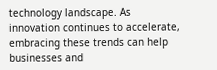technology landscape. As innovation continues to accelerate, embracing these trends can help businesses and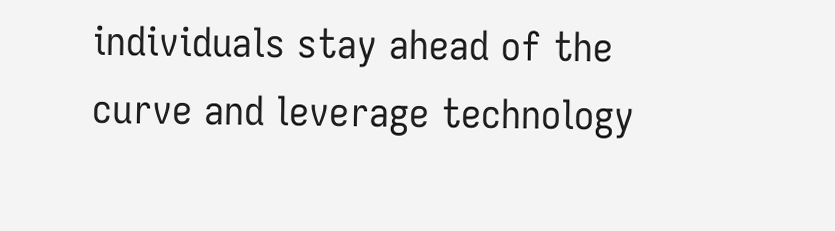individuals stay ahead of the curve and leverage technology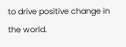to drive positive change in the world.